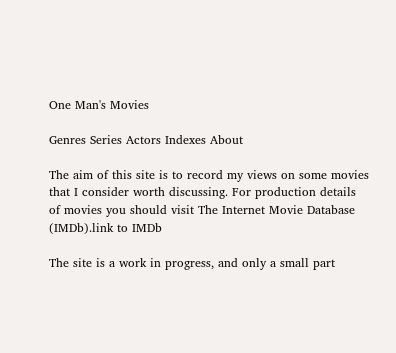One Man's Movies

Genres Series Actors Indexes About

The aim of this site is to record my views on some movies that I consider worth discussing. For production details of movies you should visit The Internet Movie Database (IMDb).link to IMDb

The site is a work in progress, and only a small part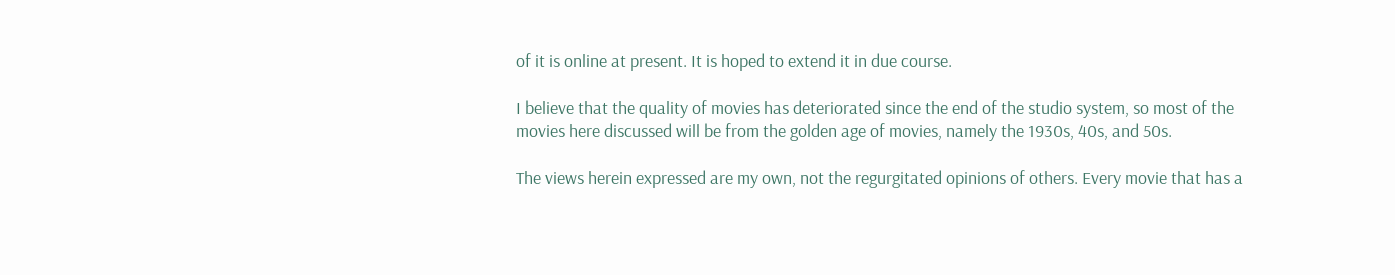of it is online at present. It is hoped to extend it in due course.

I believe that the quality of movies has deteriorated since the end of the studio system, so most of the movies here discussed will be from the golden age of movies, namely the 1930s, 40s, and 50s.

The views herein expressed are my own, not the regurgitated opinions of others. Every movie that has a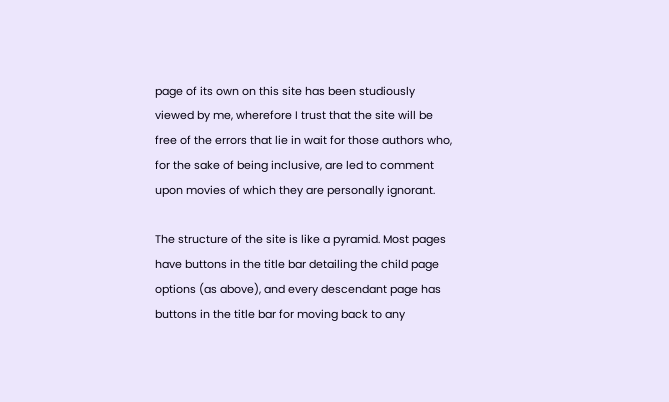page of its own on this site has been studiously viewed by me, wherefore I trust that the site will be free of the errors that lie in wait for those authors who, for the sake of being inclusive, are led to comment upon movies of which they are personally ignorant.

The structure of the site is like a pyramid. Most pages have buttons in the title bar detailing the child page options (as above), and every descendant page has buttons in the title bar for moving back to any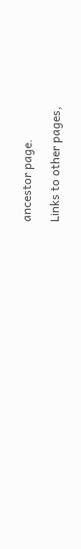ancestor page.

Links to other pages,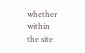whether within the site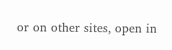or on other sites, open in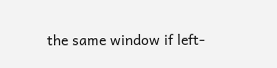the same window if left-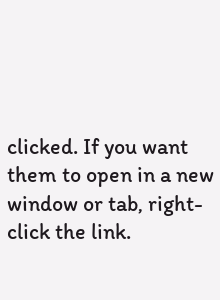clicked. If you want them to open in a new window or tab, right-click the link.